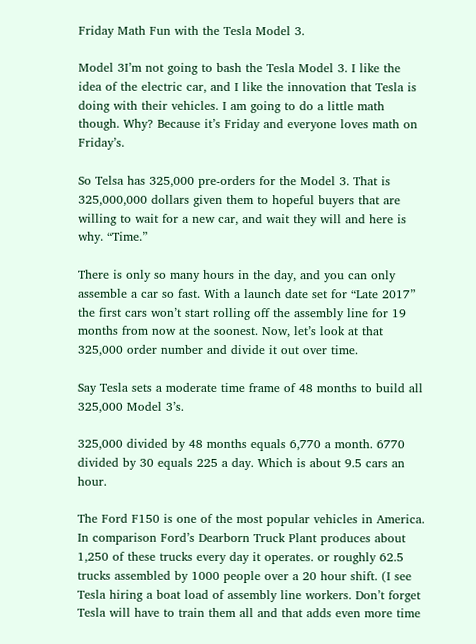Friday Math Fun with the Tesla Model 3.

Model 3I’m not going to bash the Tesla Model 3. I like the idea of the electric car, and I like the innovation that Tesla is doing with their vehicles. I am going to do a little math though. Why? Because it’s Friday and everyone loves math on Friday’s.

So Telsa has 325,000 pre-orders for the Model 3. That is 325,000,000 dollars given them to hopeful buyers that are willing to wait for a new car, and wait they will and here is why. “Time.”

There is only so many hours in the day, and you can only assemble a car so fast. With a launch date set for “Late 2017” the first cars won’t start rolling off the assembly line for 19 months from now at the soonest. Now, let’s look at that 325,000 order number and divide it out over time.

Say Tesla sets a moderate time frame of 48 months to build all 325,000 Model 3’s.

325,000 divided by 48 months equals 6,770 a month. 6770 divided by 30 equals 225 a day. Which is about 9.5 cars an hour.

The Ford F150 is one of the most popular vehicles in America. In comparison Ford’s Dearborn Truck Plant produces about 1,250 of these trucks every day it operates. or roughly 62.5 trucks assembled by 1000 people over a 20 hour shift. (I see Tesla hiring a boat load of assembly line workers. Don’t forget Tesla will have to train them all and that adds even more time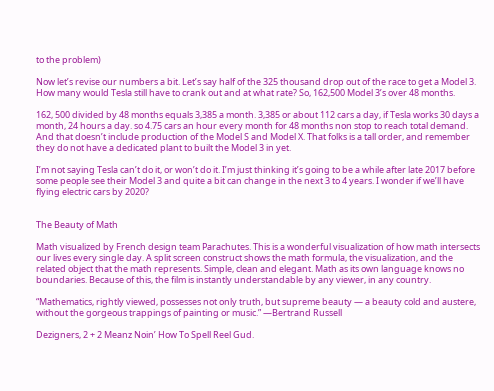to the problem)

Now let’s revise our numbers a bit. Let’s say half of the 325 thousand drop out of the race to get a Model 3. How many would Tesla still have to crank out and at what rate? So, 162,500 Model 3’s over 48 months.

162, 500 divided by 48 months equals 3,385 a month. 3,385 or about 112 cars a day, if Tesla works 30 days a month, 24 hours a day. so 4.75 cars an hour every month for 48 months non stop to reach total demand. And that doesn’t include production of the Model S and Model X. That folks is a tall order, and remember they do not have a dedicated plant to built the Model 3 in yet.

I’m not saying Tesla can’t do it, or won’t do it. I’m just thinking it’s going to be a while after late 2017 before some people see their Model 3 and quite a bit can change in the next 3 to 4 years. I wonder if we’ll have flying electric cars by 2020?


The Beauty of Math

Math visualized by French design team Parachutes. This is a wonderful visualization of how math intersects our lives every single day. A split screen construct shows the math formula, the visualization, and the related object that the math represents. Simple, clean and elegant. Math as its own language knows no boundaries. Because of this, the film is instantly understandable by any viewer, in any country.

“Mathematics, rightly viewed, possesses not only truth, but supreme beauty — a beauty cold and austere, without the gorgeous trappings of painting or music.” —Bertrand Russell

Dezigners, 2 + 2 Meanz Noin’ How To Spell Reel Gud.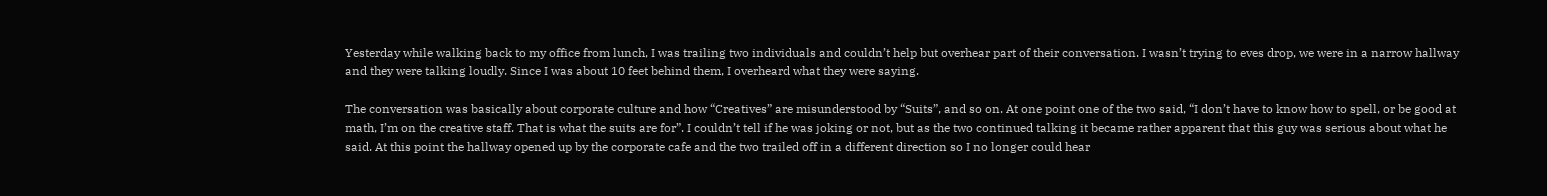Yesterday while walking back to my office from lunch, I was trailing two individuals and couldn’t help but overhear part of their conversation. I wasn’t trying to eves drop, we were in a narrow hallway and they were talking loudly. Since I was about 10 feet behind them, I overheard what they were saying.

The conversation was basically about corporate culture and how “Creatives” are misunderstood by “Suits”, and so on. At one point one of the two said, “I don’t have to know how to spell, or be good at math, I’m on the creative staff. That is what the suits are for”. I couldn’t tell if he was joking or not, but as the two continued talking it became rather apparent that this guy was serious about what he said. At this point the hallway opened up by the corporate cafe and the two trailed off in a different direction so I no longer could hear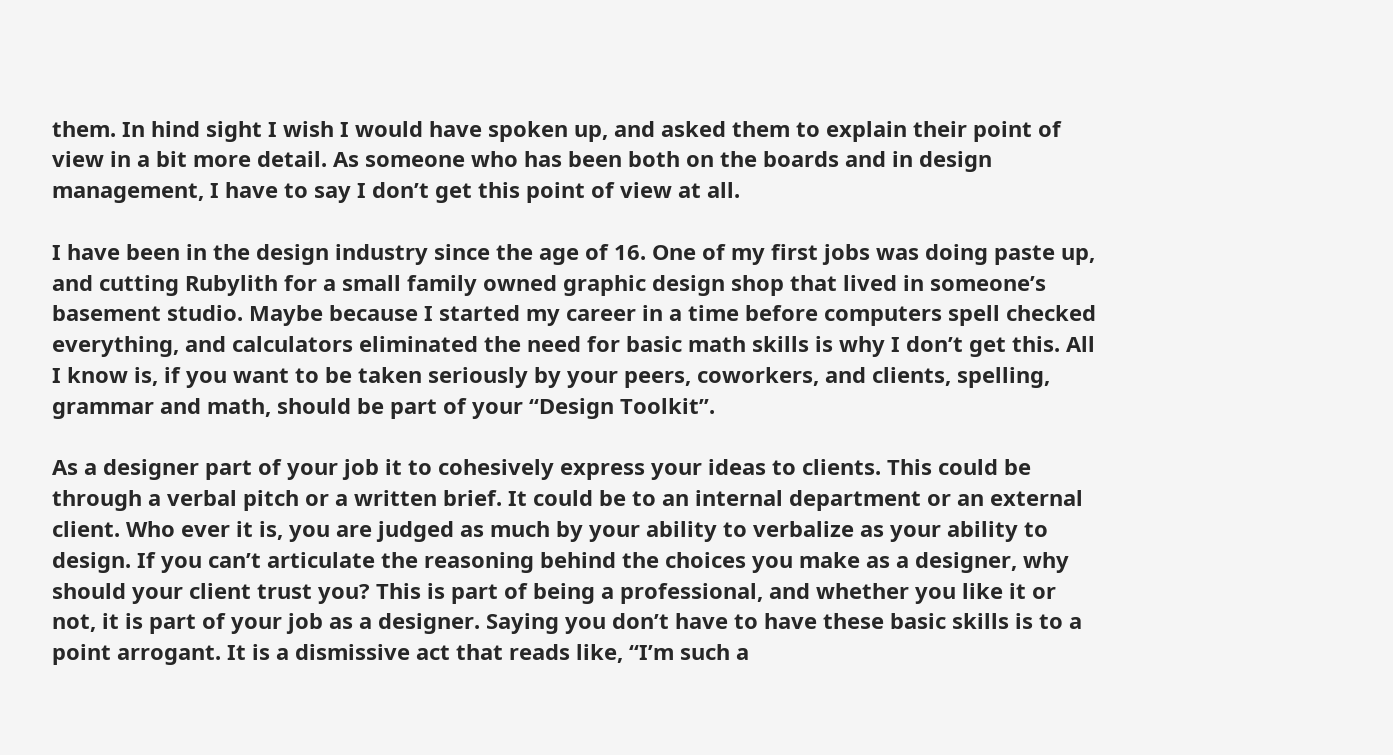them. In hind sight I wish I would have spoken up, and asked them to explain their point of view in a bit more detail. As someone who has been both on the boards and in design management, I have to say I don’t get this point of view at all.

I have been in the design industry since the age of 16. One of my first jobs was doing paste up, and cutting Rubylith for a small family owned graphic design shop that lived in someone’s basement studio. Maybe because I started my career in a time before computers spell checked everything, and calculators eliminated the need for basic math skills is why I don’t get this. All I know is, if you want to be taken seriously by your peers, coworkers, and clients, spelling, grammar and math, should be part of your “Design Toolkit”.

As a designer part of your job it to cohesively express your ideas to clients. This could be through a verbal pitch or a written brief. It could be to an internal department or an external client. Who ever it is, you are judged as much by your ability to verbalize as your ability to design. If you can’t articulate the reasoning behind the choices you make as a designer, why should your client trust you? This is part of being a professional, and whether you like it or not, it is part of your job as a designer. Saying you don’t have to have these basic skills is to a point arrogant. It is a dismissive act that reads like, “I’m such a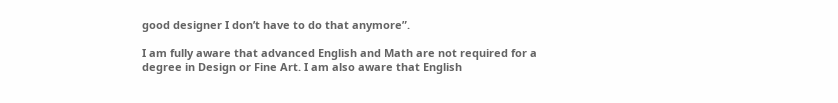good designer I don’t have to do that anymore”.

I am fully aware that advanced English and Math are not required for a degree in Design or Fine Art. I am also aware that English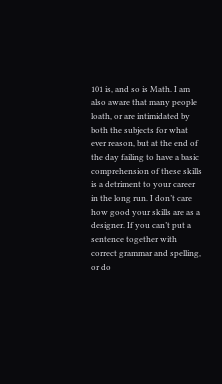101 is, and so is Math. I am also aware that many people loath, or are intimidated by both the subjects for what ever reason, but at the end of the day failing to have a basic comprehension of these skills is a detriment to your career in the long run. I don’t care how good your skills are as a designer. If you can’t put a sentence together with correct grammar and spelling, or do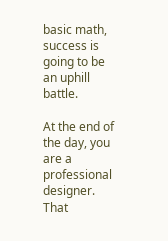basic math, success is going to be an uphill battle.

At the end of the day, you are a professional designer. That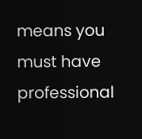means you must have professional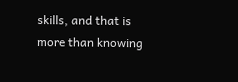skills, and that is more than knowing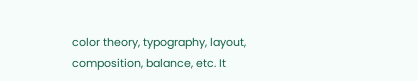color theory, typography, layout, composition, balance, etc. It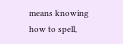means knowing how to spell,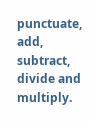punctuate, add, subtract, divide and multiply.